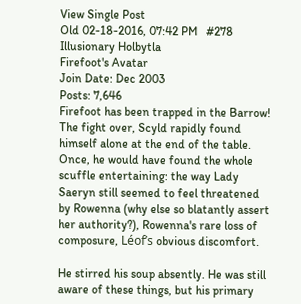View Single Post
Old 02-18-2016, 07:42 PM   #278
Illusionary Holbytla
Firefoot's Avatar
Join Date: Dec 2003
Posts: 7,646
Firefoot has been trapped in the Barrow!
The fight over, Scyld rapidly found himself alone at the end of the table. Once, he would have found the whole scuffle entertaining: the way Lady Saeryn still seemed to feel threatened by Rowenna (why else so blatantly assert her authority?), Rowenna's rare loss of composure, Léof’s obvious discomfort.

He stirred his soup absently. He was still aware of these things, but his primary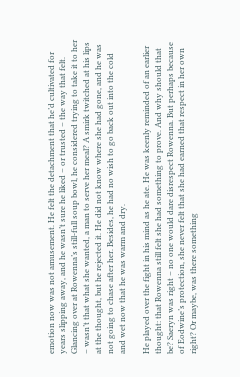emotion now was not amusement. He felt the detachment that he’d cultivated for years slipping away, and he wasn’t sure he liked – or trusted – the way that felt. Glancing over at Rowenna’s still-full soup bowl, he considered trying to take it to her – wasn’t that what she wanted, a man to serve her meal? A smirk twitched at his lips at the thought, but he rejected it. He did not know where she had gone, and he was not going to chase after her. Besides, he had no wish to go back out into the cold and wet now that he was warm and dry.

He played over the fight in his mind as he ate. He was keenly reminded of an earlier thought: that Rowenna still felt she had something to prove. And why should that be? Saeryn was right – no one would dare disrespect Rowenna. But perhaps because of Eodwine’s protection, she never felt that she had earned that respect in her own right? Or maybe, was there something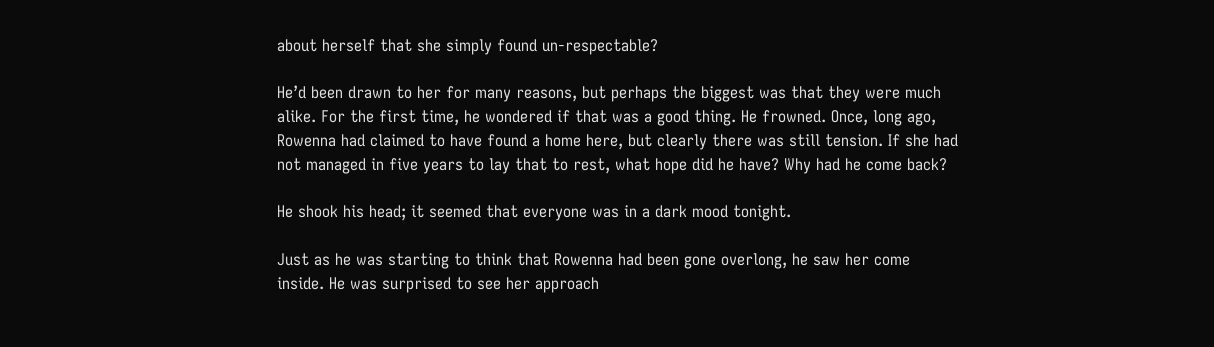about herself that she simply found un-respectable?

He’d been drawn to her for many reasons, but perhaps the biggest was that they were much alike. For the first time, he wondered if that was a good thing. He frowned. Once, long ago, Rowenna had claimed to have found a home here, but clearly there was still tension. If she had not managed in five years to lay that to rest, what hope did he have? Why had he come back?

He shook his head; it seemed that everyone was in a dark mood tonight.

Just as he was starting to think that Rowenna had been gone overlong, he saw her come inside. He was surprised to see her approach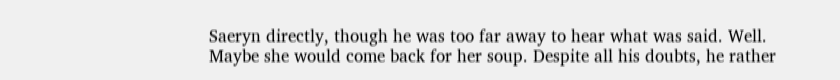Saeryn directly, though he was too far away to hear what was said. Well. Maybe she would come back for her soup. Despite all his doubts, he rather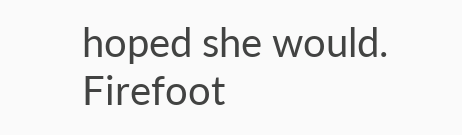hoped she would.
Firefoot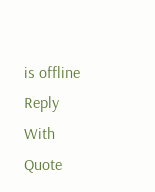is offline   Reply With Quote